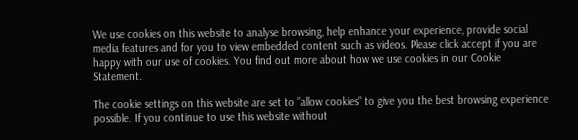We use cookies on this website to analyse browsing, help enhance your experience, provide social media features and for you to view embedded content such as videos. Please click accept if you are happy with our use of cookies. You find out more about how we use cookies in our Cookie Statement.

The cookie settings on this website are set to "allow cookies" to give you the best browsing experience possible. If you continue to use this website without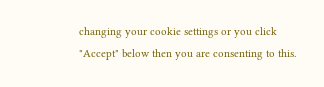changing your cookie settings or you click "Accept" below then you are consenting to this.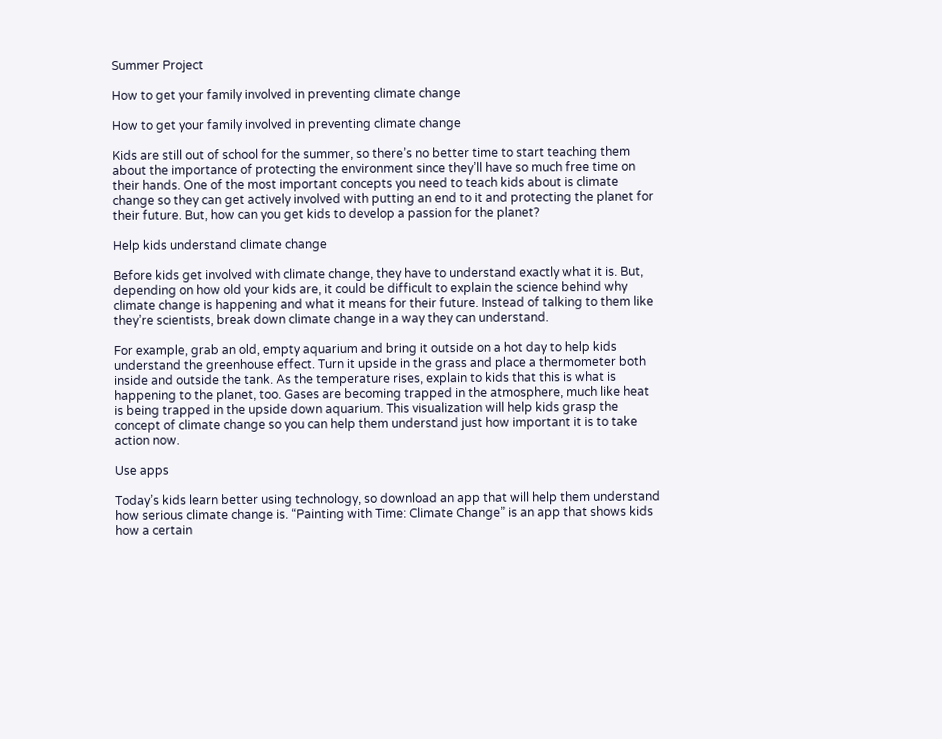Summer Project

How to get your family involved in preventing climate change

How to get your family involved in preventing climate change

Kids are still out of school for the summer, so there’s no better time to start teaching them about the importance of protecting the environment since they’ll have so much free time on their hands. One of the most important concepts you need to teach kids about is climate change so they can get actively involved with putting an end to it and protecting the planet for their future. But, how can you get kids to develop a passion for the planet?

Help kids understand climate change

Before kids get involved with climate change, they have to understand exactly what it is. But, depending on how old your kids are, it could be difficult to explain the science behind why climate change is happening and what it means for their future. Instead of talking to them like they’re scientists, break down climate change in a way they can understand.

For example, grab an old, empty aquarium and bring it outside on a hot day to help kids understand the greenhouse effect. Turn it upside in the grass and place a thermometer both inside and outside the tank. As the temperature rises, explain to kids that this is what is happening to the planet, too. Gases are becoming trapped in the atmosphere, much like heat is being trapped in the upside down aquarium. This visualization will help kids grasp the concept of climate change so you can help them understand just how important it is to take action now.

Use apps

Today’s kids learn better using technology, so download an app that will help them understand how serious climate change is. “Painting with Time: Climate Change” is an app that shows kids how a certain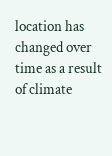location has changed over time as a result of climate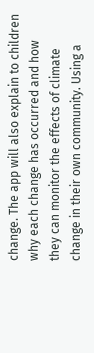change. The app will also explain to children why each change has occurred and how they can monitor the effects of climate change in their own community. Using a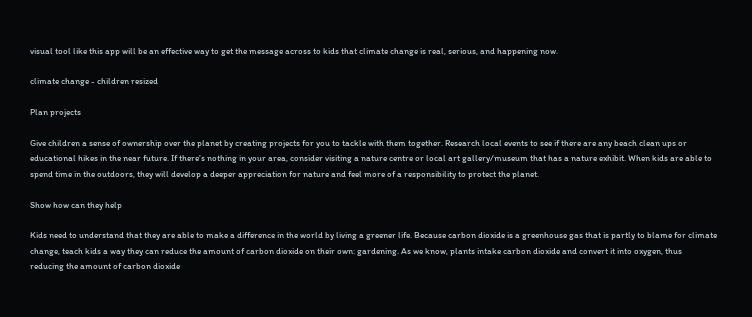visual tool like this app will be an effective way to get the message across to kids that climate change is real, serious, and happening now.

climate change - children resized

Plan projects

Give children a sense of ownership over the planet by creating projects for you to tackle with them together. Research local events to see if there are any beach clean ups or educational hikes in the near future. If there’s nothing in your area, consider visiting a nature centre or local art gallery/museum that has a nature exhibit. When kids are able to spend time in the outdoors, they will develop a deeper appreciation for nature and feel more of a responsibility to protect the planet.

Show how can they help

Kids need to understand that they are able to make a difference in the world by living a greener life. Because carbon dioxide is a greenhouse gas that is partly to blame for climate change, teach kids a way they can reduce the amount of carbon dioxide on their own: gardening. As we know, plants intake carbon dioxide and convert it into oxygen, thus reducing the amount of carbon dioxide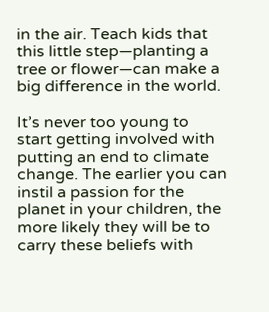in the air. Teach kids that this little step—planting a tree or flower—can make a big difference in the world.

It’s never too young to start getting involved with putting an end to climate change. The earlier you can instil a passion for the planet in your children, the more likely they will be to carry these beliefs with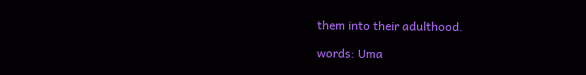them into their adulthood.

words: Uma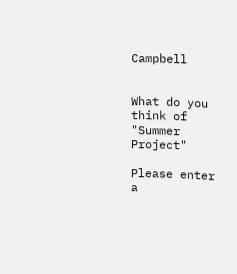Campbell


What do you think of "Summer Project"

Please enter a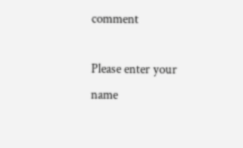comment

Please enter your name